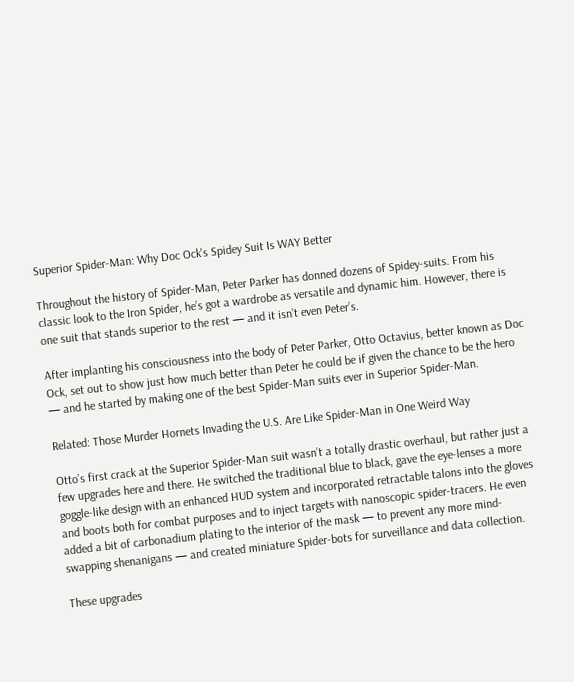Superior Spider-Man: Why Doc Ock's Spidey Suit Is WAY Better

Throughout the history of Spider-Man, Peter Parker has donned dozens of Spidey-suits. From his classic look to the Iron Spider, he’s got a wardrobe as versatile and dynamic him. However, there is one suit that stands superior to the rest — and it isn’t even Peter’s.

After implanting his consciousness into the body of Peter Parker, Otto Octavius, better known as Doc Ock, set out to show just how much better than Peter he could be if given the chance to be the hero — and he started by making one of the best Spider-Man suits ever in Superior Spider-Man.

Related: Those Murder Hornets Invading the U.S. Are Like Spider-Man in One Weird Way

Otto’s first crack at the Superior Spider-Man suit wasn’t a totally drastic overhaul, but rather just a few upgrades here and there. He switched the traditional blue to black, gave the eye-lenses a more goggle-like design with an enhanced HUD system and incorporated retractable talons into the gloves and boots both for combat purposes and to inject targets with nanoscopic spider-tracers. He even added a bit of carbonadium plating to the interior of the mask — to prevent any more mind-swapping shenanigans — and created miniature Spider-bots for surveillance and data collection.

These upgrades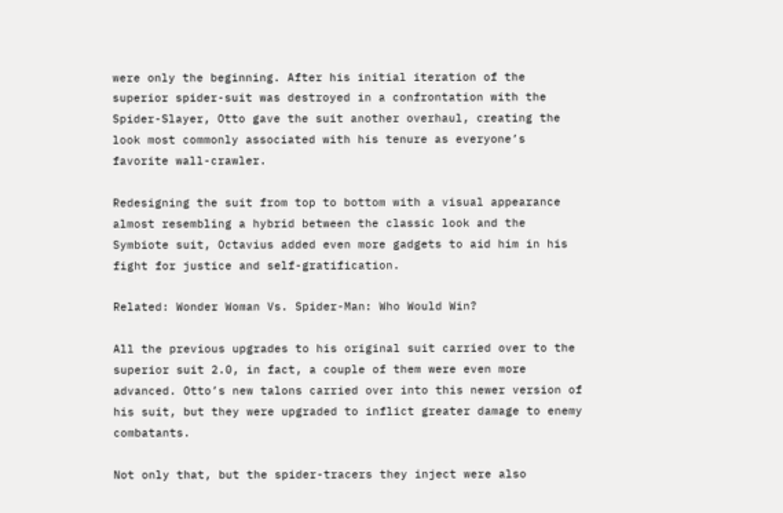were only the beginning. After his initial iteration of the superior spider-suit was destroyed in a confrontation with the Spider-Slayer, Otto gave the suit another overhaul, creating the look most commonly associated with his tenure as everyone’s favorite wall-crawler.

Redesigning the suit from top to bottom with a visual appearance almost resembling a hybrid between the classic look and the Symbiote suit, Octavius added even more gadgets to aid him in his fight for justice and self-gratification.

Related: Wonder Woman Vs. Spider-Man: Who Would Win?

All the previous upgrades to his original suit carried over to the superior suit 2.0, in fact, a couple of them were even more advanced. Otto’s new talons carried over into this newer version of his suit, but they were upgraded to inflict greater damage to enemy combatants.

Not only that, but the spider-tracers they inject were also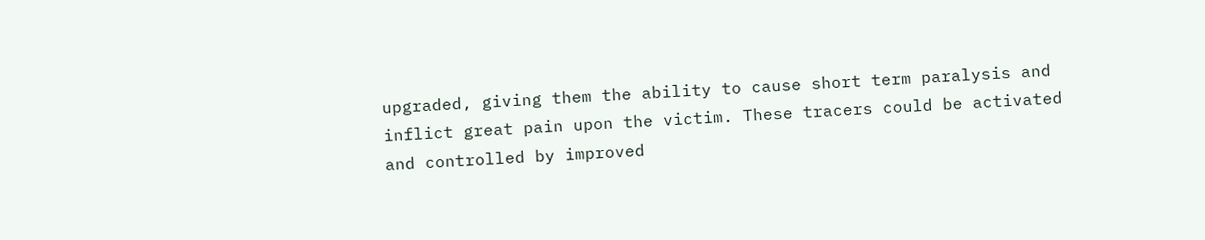upgraded, giving them the ability to cause short term paralysis and inflict great pain upon the victim. These tracers could be activated and controlled by improved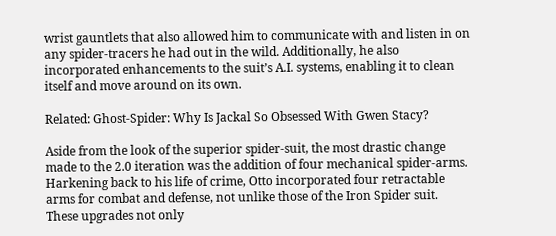wrist gauntlets that also allowed him to communicate with and listen in on any spider-tracers he had out in the wild. Additionally, he also incorporated enhancements to the suit’s A.I. systems, enabling it to clean itself and move around on its own.

Related: Ghost-Spider: Why Is Jackal So Obsessed With Gwen Stacy?

Aside from the look of the superior spider-suit, the most drastic change made to the 2.0 iteration was the addition of four mechanical spider-arms. Harkening back to his life of crime, Otto incorporated four retractable arms for combat and defense, not unlike those of the Iron Spider suit. These upgrades not only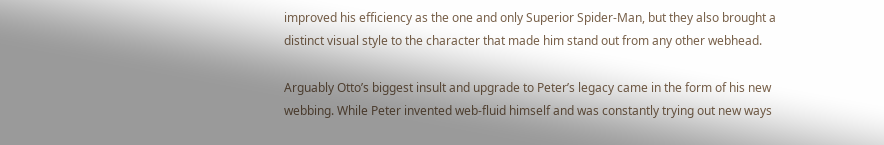improved his efficiency as the one and only Superior Spider-Man, but they also brought a distinct visual style to the character that made him stand out from any other webhead.

Arguably Otto’s biggest insult and upgrade to Peter’s legacy came in the form of his new webbing. While Peter invented web-fluid himself and was constantly trying out new ways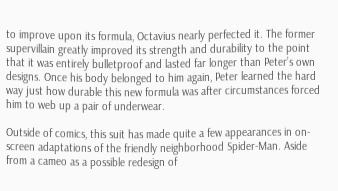to improve upon its formula, Octavius nearly perfected it. The former supervillain greatly improved its strength and durability to the point that it was entirely bulletproof and lasted far longer than Peter’s own designs. Once his body belonged to him again, Peter learned the hard way just how durable this new formula was after circumstances forced him to web up a pair of underwear.

Outside of comics, this suit has made quite a few appearances in on-screen adaptations of the friendly neighborhood Spider-Man. Aside from a cameo as a possible redesign of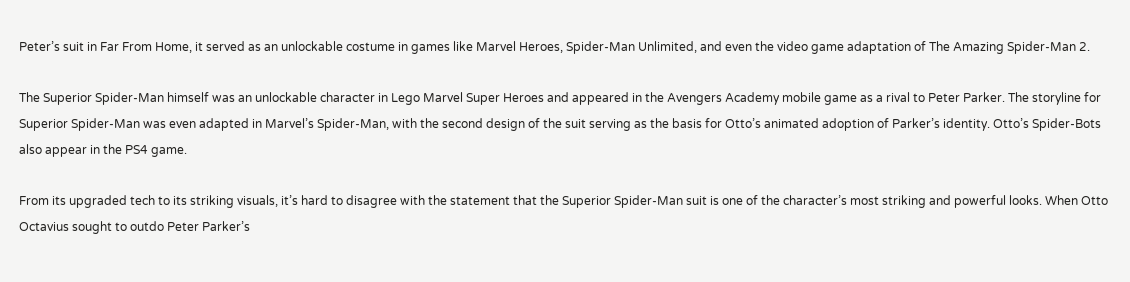Peter’s suit in Far From Home, it served as an unlockable costume in games like Marvel Heroes, Spider-Man Unlimited, and even the video game adaptation of The Amazing Spider-Man 2.

The Superior Spider-Man himself was an unlockable character in Lego Marvel Super Heroes and appeared in the Avengers Academy mobile game as a rival to Peter Parker. The storyline for Superior Spider-Man was even adapted in Marvel’s Spider-Man, with the second design of the suit serving as the basis for Otto’s animated adoption of Parker’s identity. Otto’s Spider-Bots also appear in the PS4 game.

From its upgraded tech to its striking visuals, it’s hard to disagree with the statement that the Superior Spider-Man suit is one of the character’s most striking and powerful looks. When Otto Octavius sought to outdo Peter Parker’s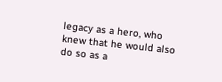legacy as a hero, who knew that he would also do so as a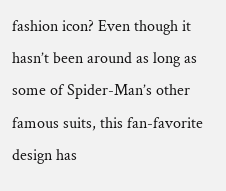fashion icon? Even though it hasn’t been around as long as some of Spider-Man’s other famous suits, this fan-favorite design has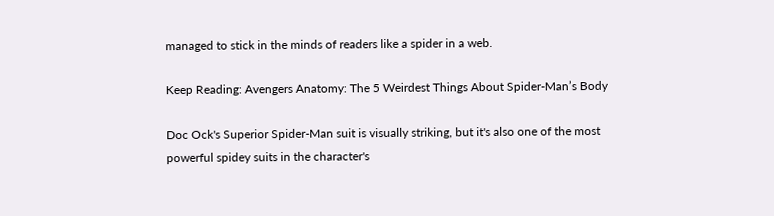managed to stick in the minds of readers like a spider in a web.

Keep Reading: Avengers Anatomy: The 5 Weirdest Things About Spider-Man’s Body

Doc Ock's Superior Spider-Man suit is visually striking, but it's also one of the most powerful spidey suits in the character's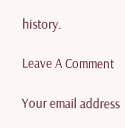history.

Leave A Comment

Your email address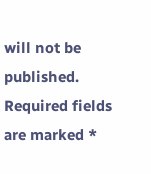will not be published. Required fields are marked *